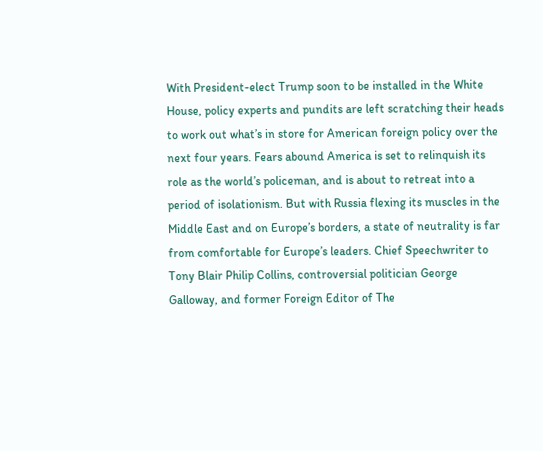With President-elect Trump soon to be installed in the White House, policy experts and pundits are left scratching their heads to work out what’s in store for American foreign policy over the next four years. Fears abound America is set to relinquish its role as the world’s policeman, and is about to retreat into a period of isolationism. But with Russia flexing its muscles in the Middle East and on Europe’s borders, a state of neutrality is far from comfortable for Europe’s leaders. Chief Speechwriter to Tony Blair Philip Collins, controversial politician George Galloway, and former Foreign Editor of The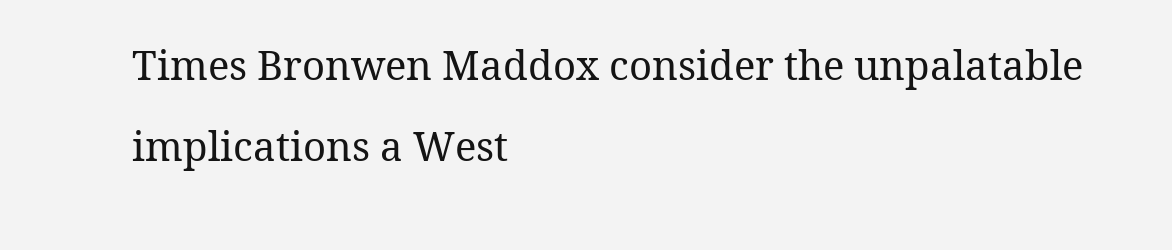Times Bronwen Maddox consider the unpalatable implications a West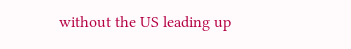without the US leading up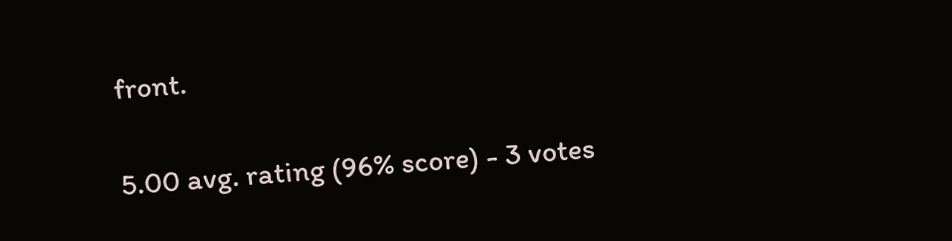front.

5.00 avg. rating (96% score) - 3 votes